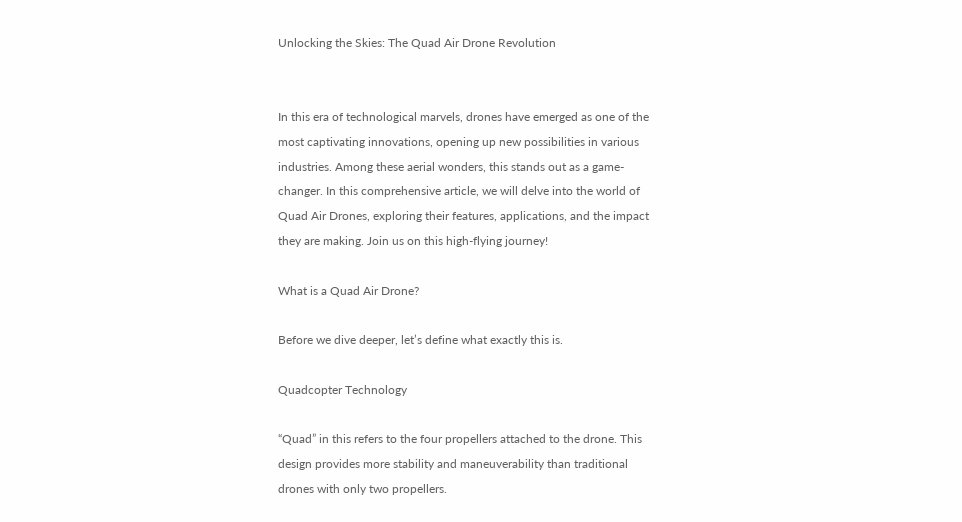Unlocking the Skies: The Quad Air Drone Revolution


In this era of technological marvels, drones have emerged as one of the most captivating innovations, opening up new possibilities in various industries. Among these aerial wonders, this stands out as a game-changer. In this comprehensive article, we will delve into the world of Quad Air Drones, exploring their features, applications, and the impact they are making. Join us on this high-flying journey!

What is a Quad Air Drone?

Before we dive deeper, let’s define what exactly this is.

Quadcopter Technology

“Quad” in this refers to the four propellers attached to the drone. This design provides more stability and maneuverability than traditional drones with only two propellers.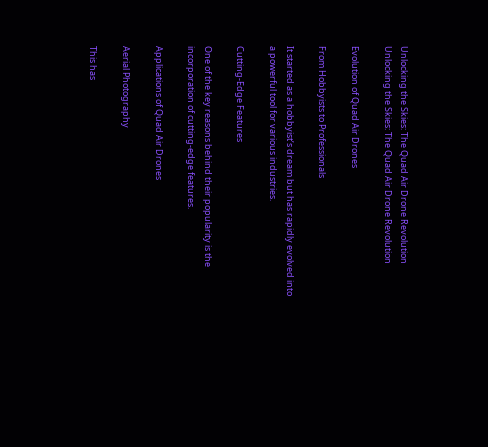Unlocking the Skies: The Quad Air Drone Revolution
Unlocking the Skies: The Quad Air Drone Revolution

Evolution of Quad Air Drones

From Hobbyists to Professionals

It started as a hobbyist’s dream but has rapidly evolved into a powerful tool for various industries.

Cutting-Edge Features

One of the key reasons behind their popularity is the incorporation of cutting-edge features.

Applications of Quad Air Drones

Aerial Photography

This has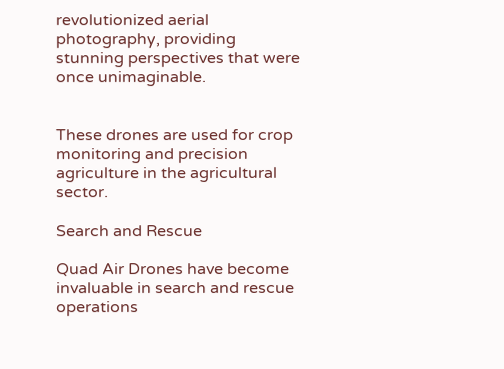revolutionized aerial photography, providing stunning perspectives that were once unimaginable.


These drones are used for crop monitoring and precision agriculture in the agricultural sector.

Search and Rescue

Quad Air Drones have become invaluable in search and rescue operations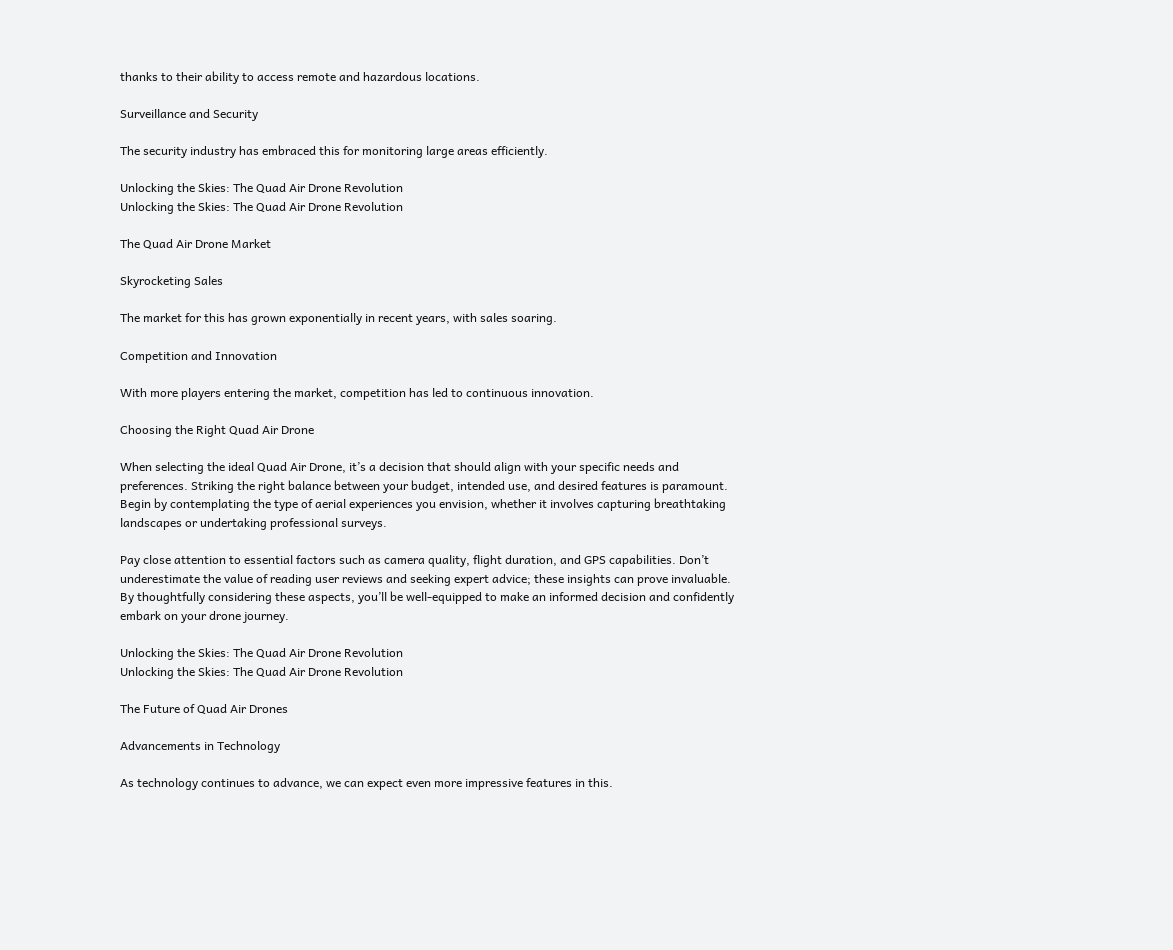thanks to their ability to access remote and hazardous locations.

Surveillance and Security

The security industry has embraced this for monitoring large areas efficiently.

Unlocking the Skies: The Quad Air Drone Revolution
Unlocking the Skies: The Quad Air Drone Revolution

The Quad Air Drone Market

Skyrocketing Sales

The market for this has grown exponentially in recent years, with sales soaring.

Competition and Innovation

With more players entering the market, competition has led to continuous innovation.

Choosing the Right Quad Air Drone

When selecting the ideal Quad Air Drone, it’s a decision that should align with your specific needs and preferences. Striking the right balance between your budget, intended use, and desired features is paramount. Begin by contemplating the type of aerial experiences you envision, whether it involves capturing breathtaking landscapes or undertaking professional surveys.

Pay close attention to essential factors such as camera quality, flight duration, and GPS capabilities. Don’t underestimate the value of reading user reviews and seeking expert advice; these insights can prove invaluable. By thoughtfully considering these aspects, you’ll be well-equipped to make an informed decision and confidently embark on your drone journey.

Unlocking the Skies: The Quad Air Drone Revolution
Unlocking the Skies: The Quad Air Drone Revolution

The Future of Quad Air Drones

Advancements in Technology

As technology continues to advance, we can expect even more impressive features in this.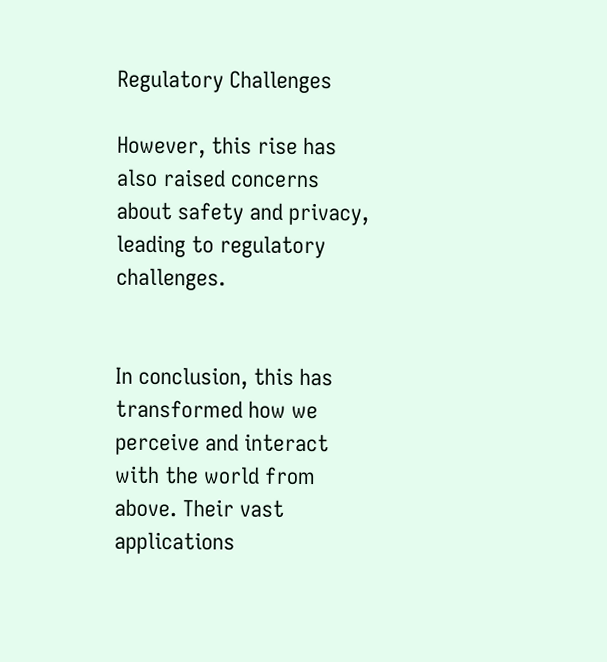Regulatory Challenges

However, this rise has also raised concerns about safety and privacy, leading to regulatory challenges.


In conclusion, this has transformed how we perceive and interact with the world from above. Their vast applications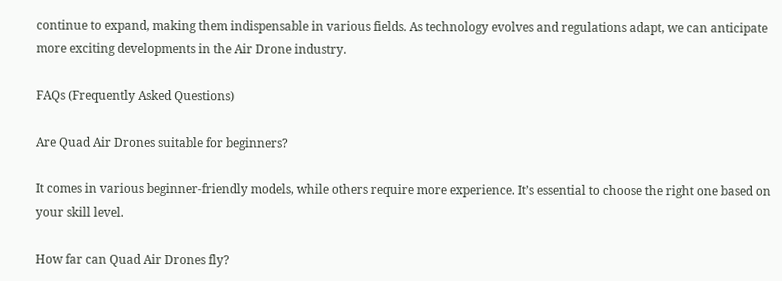continue to expand, making them indispensable in various fields. As technology evolves and regulations adapt, we can anticipate more exciting developments in the Air Drone industry.

FAQs (Frequently Asked Questions)

Are Quad Air Drones suitable for beginners?

It comes in various beginner-friendly models, while others require more experience. It’s essential to choose the right one based on your skill level.

How far can Quad Air Drones fly?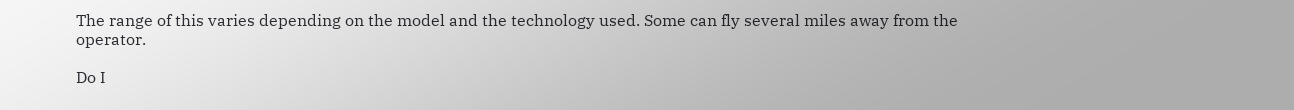The range of this varies depending on the model and the technology used. Some can fly several miles away from the operator.

Do I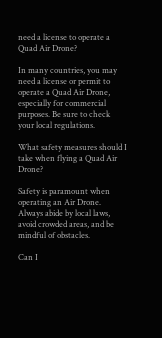need a license to operate a Quad Air Drone?

In many countries, you may need a license or permit to operate a Quad Air Drone, especially for commercial purposes. Be sure to check your local regulations.

What safety measures should I take when flying a Quad Air Drone?

Safety is paramount when operating an Air Drone. Always abide by local laws, avoid crowded areas, and be mindful of obstacles.

Can I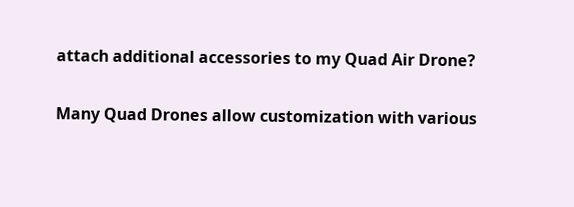attach additional accessories to my Quad Air Drone?

Many Quad Drones allow customization with various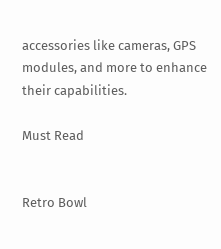accessories like cameras, GPS modules, and more to enhance their capabilities.

Must Read


Retro Bowl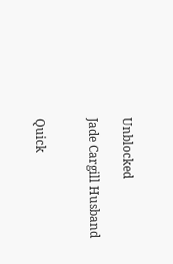Unblocked

Jade Cargill Husband


Quick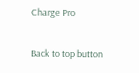Charge Pro

Back to top button